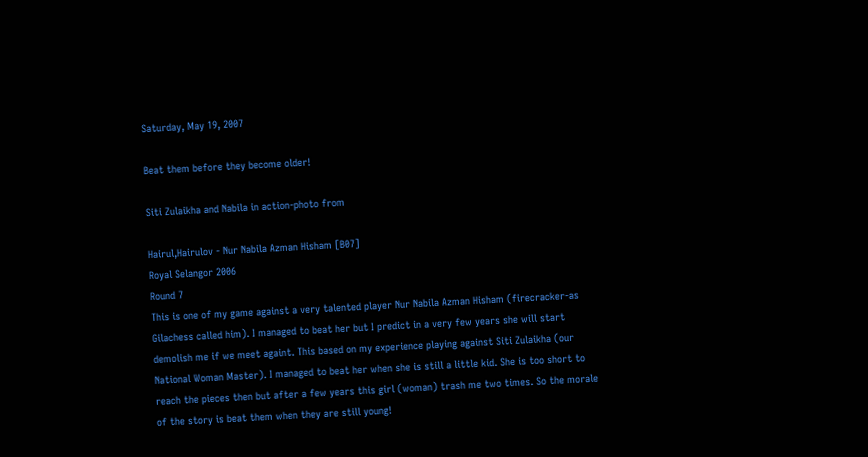Saturday, May 19, 2007

Beat them before they become older!

Siti Zulaikha and Nabila in action-photo from

Hairul,Hairulov - Nur Nabila Azman Hisham [B07]
Royal Selangor 2006
Round 7
This is one of my game against a very talented player Nur Nabila Azman Hisham (firecracker-as Gilachess called him). I managed to beat her but I predict in a very few years she will start demolish me if we meet againt. This based on my experience playing against Siti Zulaikha (our National Woman Master). I managed to beat her when she is still a little kid. She is too short to reach the pieces then but after a few years this girl (woman) trash me two times. So the morale of the story is beat them when they are still young!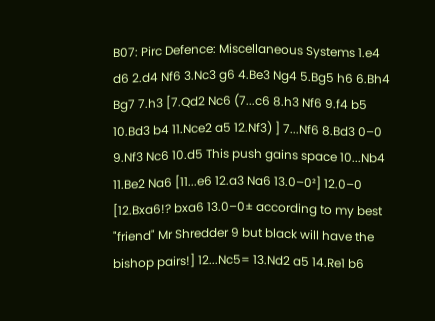B07: Pirc Defence: Miscellaneous Systems 1.e4 d6 2.d4 Nf6 3.Nc3 g6 4.Be3 Ng4 5.Bg5 h6 6.Bh4 Bg7 7.h3 [7.Qd2 Nc6 (7...c6 8.h3 Nf6 9.f4 b5 10.Bd3 b4 11.Nce2 a5 12.Nf3) ] 7...Nf6 8.Bd3 0–0 9.Nf3 Nc6 10.d5 This push gains space 10...Nb4 11.Be2 Na6 [11...e6 12.a3 Na6 13.0–0²] 12.0–0 [12.Bxa6!? bxa6 13.0–0± according to my best "friend" Mr Shredder 9 but black will have the bishop pairs!] 12...Nc5= 13.Nd2 a5 14.Re1 b6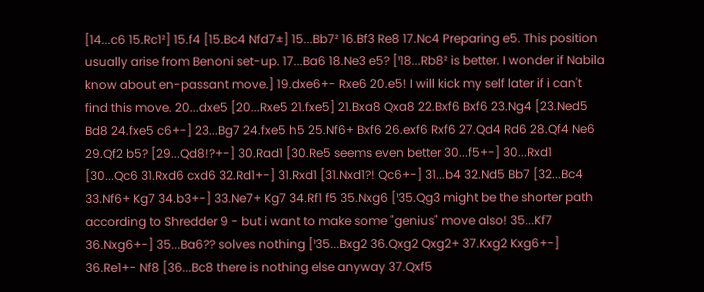[14...c6 15.Rc1²] 15.f4 [15.Bc4 Nfd7±] 15...Bb7² 16.Bf3 Re8 17.Nc4 Preparing e5. This position usually arise from Benoni set-up. 17...Ba6 18.Ne3 e5? [¹18...Rb8² is better. I wonder if Nabila know about en-passant move.] 19.dxe6+- Rxe6 20.e5! I will kick my self later if i can't find this move. 20...dxe5 [20...Rxe5 21.fxe5] 21.Bxa8 Qxa8 22.Bxf6 Bxf6 23.Ng4 [23.Ned5 Bd8 24.fxe5 c6+-] 23...Bg7 24.fxe5 h5 25.Nf6+ Bxf6 26.exf6 Rxf6 27.Qd4 Rd6 28.Qf4 Ne6 29.Qf2 b5? [29...Qd8!?+-] 30.Rad1 [30.Re5 seems even better 30...f5+-] 30...Rxd1 [30...Qc6 31.Rxd6 cxd6 32.Rd1+-] 31.Rxd1 [31.Nxd1?! Qc6+-] 31...b4 32.Nd5 Bb7 [32...Bc4 33.Nf6+ Kg7 34.b3+-] 33.Ne7+ Kg7 34.Rf1 f5 35.Nxg6 [¹35.Qg3 might be the shorter path according to Shredder 9 - but i want to make some "genius" move also! 35...Kf7 36.Nxg6+-] 35...Ba6?? solves nothing [¹35...Bxg2 36.Qxg2 Qxg2+ 37.Kxg2 Kxg6+-] 36.Re1+- Nf8 [36...Bc8 there is nothing else anyway 37.Qxf5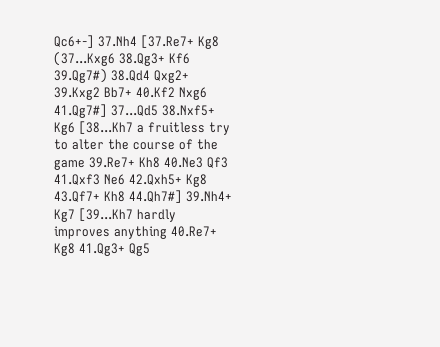Qc6+-] 37.Nh4 [37.Re7+ Kg8 (37...Kxg6 38.Qg3+ Kf6 39.Qg7#) 38.Qd4 Qxg2+ 39.Kxg2 Bb7+ 40.Kf2 Nxg6 41.Qg7#] 37...Qd5 38.Nxf5+ Kg6 [38...Kh7 a fruitless try to alter the course of the game 39.Re7+ Kh8 40.Ne3 Qf3 41.Qxf3 Ne6 42.Qxh5+ Kg8 43.Qf7+ Kh8 44.Qh7#] 39.Nh4+ Kg7 [39...Kh7 hardly improves anything 40.Re7+ Kg8 41.Qg3+ Qg5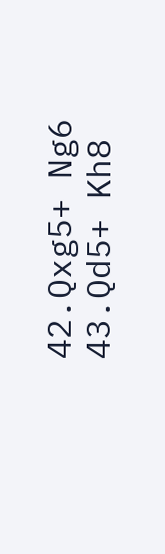42.Qxg5+ Ng6 43.Qd5+ Kh8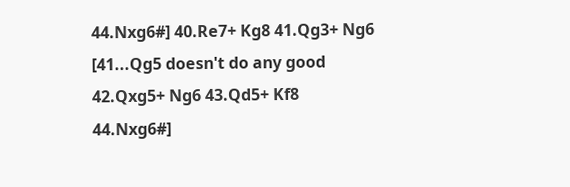44.Nxg6#] 40.Re7+ Kg8 41.Qg3+ Ng6 [41...Qg5 doesn't do any good 42.Qxg5+ Ng6 43.Qd5+ Kf8 44.Nxg6#]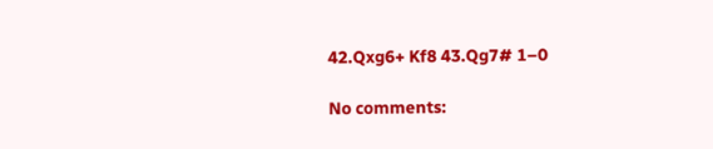42.Qxg6+ Kf8 43.Qg7# 1–0

No comments: